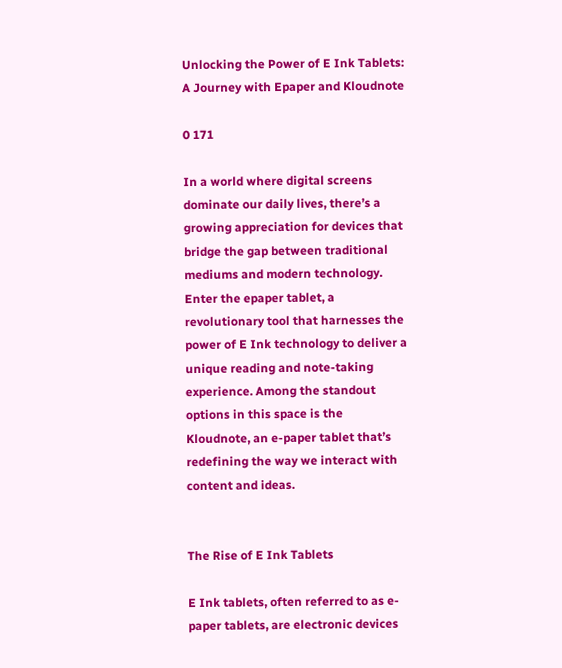Unlocking the Power of E Ink Tablets: A Journey with Epaper and Kloudnote

0 171

In a world where digital screens dominate our daily lives, there’s a growing appreciation for devices that bridge the gap between traditional mediums and modern technology. Enter the epaper tablet, a revolutionary tool that harnesses the power of E Ink technology to deliver a unique reading and note-taking experience. Among the standout options in this space is the Kloudnote, an e-paper tablet that’s redefining the way we interact with content and ideas.


The Rise of E Ink Tablets

E Ink tablets, often referred to as e-paper tablets, are electronic devices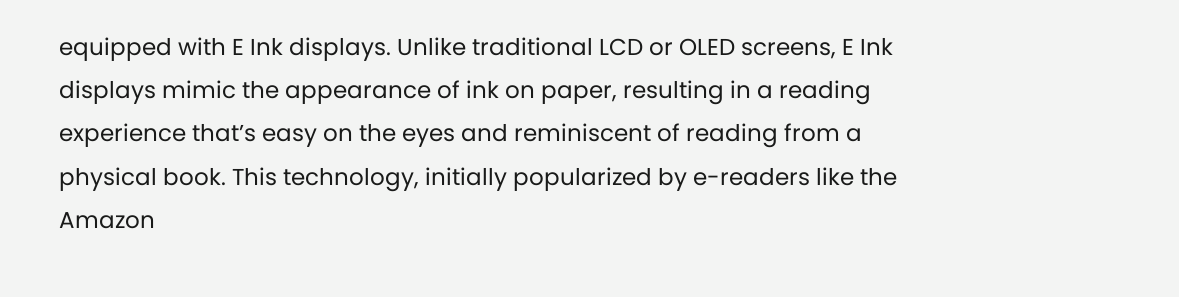equipped with E Ink displays. Unlike traditional LCD or OLED screens, E Ink displays mimic the appearance of ink on paper, resulting in a reading experience that’s easy on the eyes and reminiscent of reading from a physical book. This technology, initially popularized by e-readers like the Amazon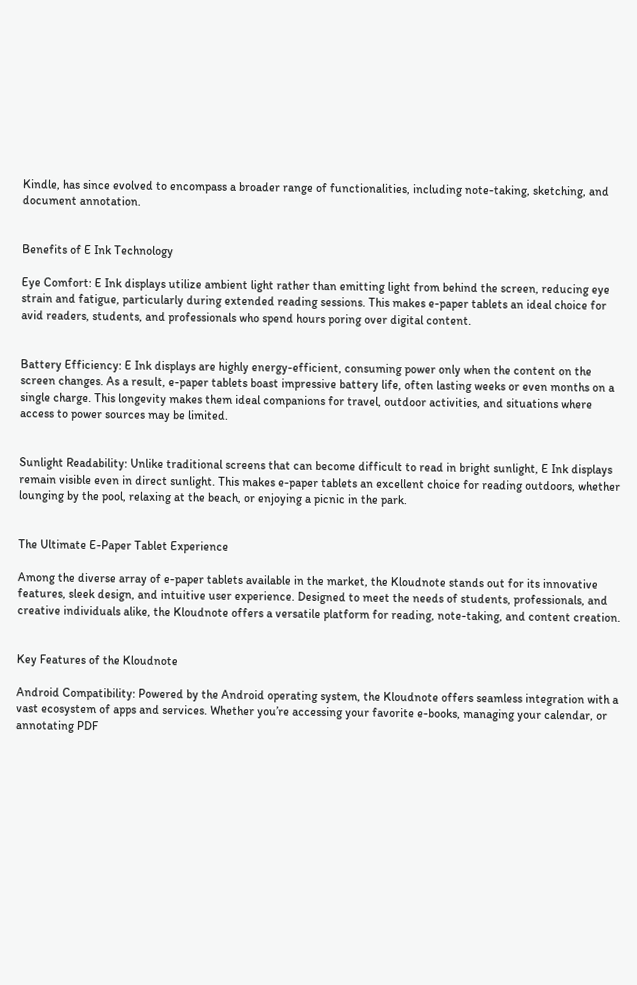Kindle, has since evolved to encompass a broader range of functionalities, including note-taking, sketching, and document annotation.


Benefits of E Ink Technology

Eye Comfort: E Ink displays utilize ambient light rather than emitting light from behind the screen, reducing eye strain and fatigue, particularly during extended reading sessions. This makes e-paper tablets an ideal choice for avid readers, students, and professionals who spend hours poring over digital content.


Battery Efficiency: E Ink displays are highly energy-efficient, consuming power only when the content on the screen changes. As a result, e-paper tablets boast impressive battery life, often lasting weeks or even months on a single charge. This longevity makes them ideal companions for travel, outdoor activities, and situations where access to power sources may be limited.


Sunlight Readability: Unlike traditional screens that can become difficult to read in bright sunlight, E Ink displays remain visible even in direct sunlight. This makes e-paper tablets an excellent choice for reading outdoors, whether lounging by the pool, relaxing at the beach, or enjoying a picnic in the park.


The Ultimate E-Paper Tablet Experience

Among the diverse array of e-paper tablets available in the market, the Kloudnote stands out for its innovative features, sleek design, and intuitive user experience. Designed to meet the needs of students, professionals, and creative individuals alike, the Kloudnote offers a versatile platform for reading, note-taking, and content creation.


Key Features of the Kloudnote

Android Compatibility: Powered by the Android operating system, the Kloudnote offers seamless integration with a vast ecosystem of apps and services. Whether you’re accessing your favorite e-books, managing your calendar, or annotating PDF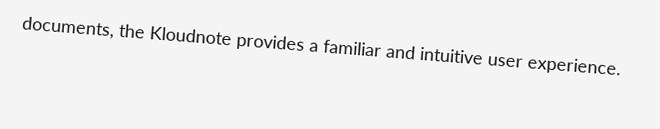documents, the Kloudnote provides a familiar and intuitive user experience.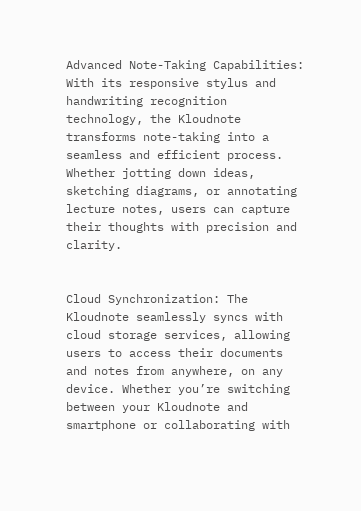Advanced Note-Taking Capabilities: With its responsive stylus and handwriting recognition technology, the Kloudnote transforms note-taking into a seamless and efficient process. Whether jotting down ideas, sketching diagrams, or annotating lecture notes, users can capture their thoughts with precision and clarity.


Cloud Synchronization: The Kloudnote seamlessly syncs with cloud storage services, allowing users to access their documents and notes from anywhere, on any device. Whether you’re switching between your Kloudnote and smartphone or collaborating with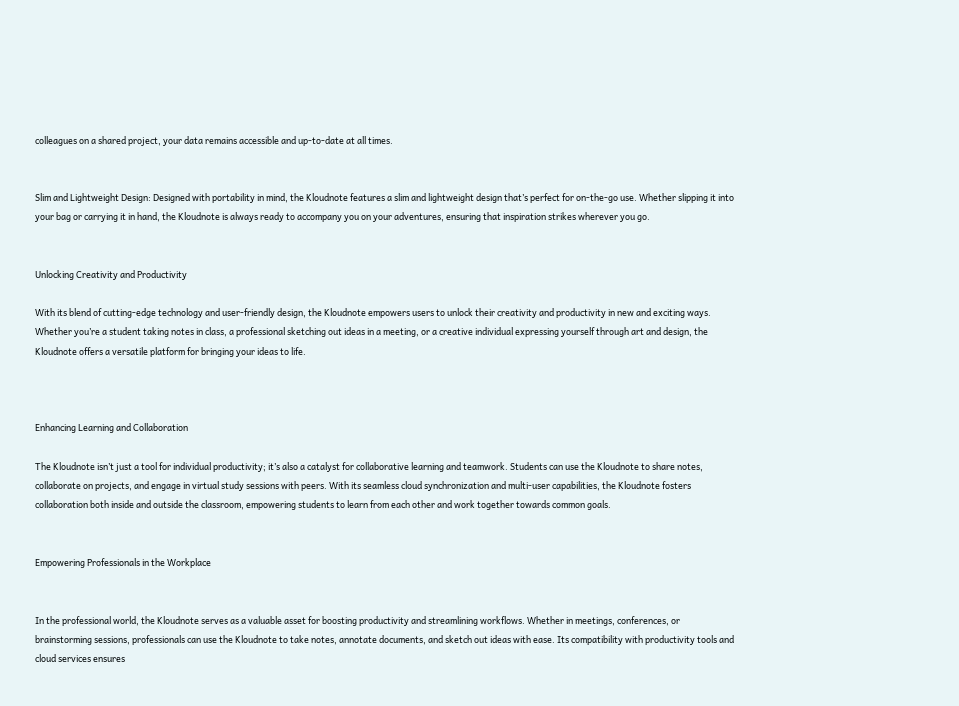colleagues on a shared project, your data remains accessible and up-to-date at all times.


Slim and Lightweight Design: Designed with portability in mind, the Kloudnote features a slim and lightweight design that’s perfect for on-the-go use. Whether slipping it into your bag or carrying it in hand, the Kloudnote is always ready to accompany you on your adventures, ensuring that inspiration strikes wherever you go.


Unlocking Creativity and Productivity

With its blend of cutting-edge technology and user-friendly design, the Kloudnote empowers users to unlock their creativity and productivity in new and exciting ways. Whether you’re a student taking notes in class, a professional sketching out ideas in a meeting, or a creative individual expressing yourself through art and design, the Kloudnote offers a versatile platform for bringing your ideas to life.



Enhancing Learning and Collaboration

The Kloudnote isn’t just a tool for individual productivity; it’s also a catalyst for collaborative learning and teamwork. Students can use the Kloudnote to share notes, collaborate on projects, and engage in virtual study sessions with peers. With its seamless cloud synchronization and multi-user capabilities, the Kloudnote fosters collaboration both inside and outside the classroom, empowering students to learn from each other and work together towards common goals.


Empowering Professionals in the Workplace


In the professional world, the Kloudnote serves as a valuable asset for boosting productivity and streamlining workflows. Whether in meetings, conferences, or brainstorming sessions, professionals can use the Kloudnote to take notes, annotate documents, and sketch out ideas with ease. Its compatibility with productivity tools and cloud services ensures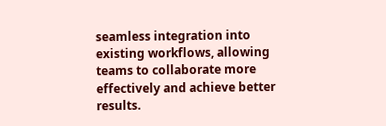seamless integration into existing workflows, allowing teams to collaborate more effectively and achieve better results.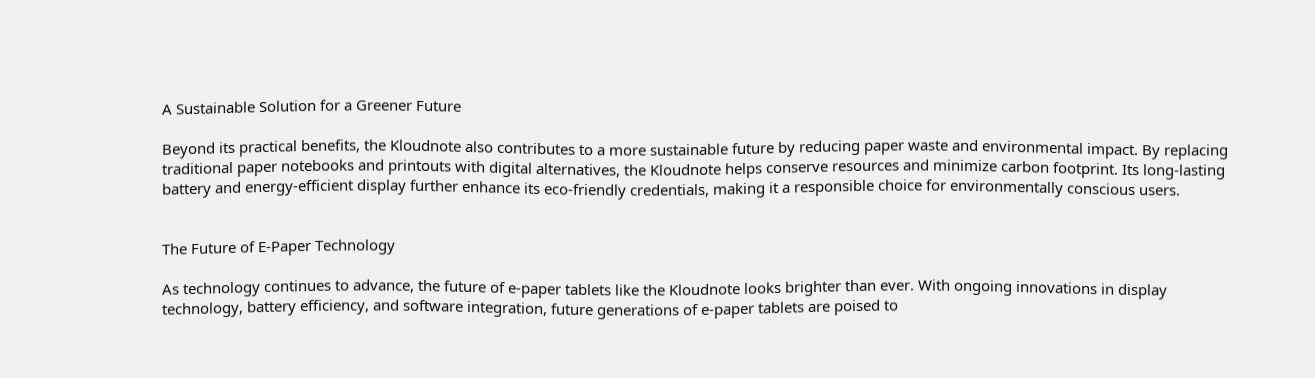A Sustainable Solution for a Greener Future

Beyond its practical benefits, the Kloudnote also contributes to a more sustainable future by reducing paper waste and environmental impact. By replacing traditional paper notebooks and printouts with digital alternatives, the Kloudnote helps conserve resources and minimize carbon footprint. Its long-lasting battery and energy-efficient display further enhance its eco-friendly credentials, making it a responsible choice for environmentally conscious users.


The Future of E-Paper Technology

As technology continues to advance, the future of e-paper tablets like the Kloudnote looks brighter than ever. With ongoing innovations in display technology, battery efficiency, and software integration, future generations of e-paper tablets are poised to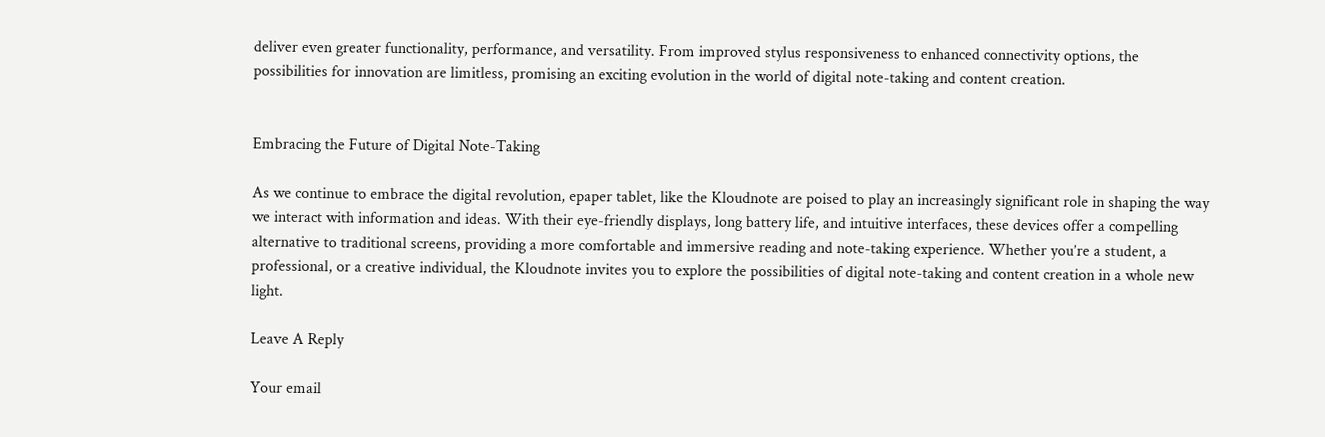deliver even greater functionality, performance, and versatility. From improved stylus responsiveness to enhanced connectivity options, the possibilities for innovation are limitless, promising an exciting evolution in the world of digital note-taking and content creation.


Embracing the Future of Digital Note-Taking

As we continue to embrace the digital revolution, epaper tablet, like the Kloudnote are poised to play an increasingly significant role in shaping the way we interact with information and ideas. With their eye-friendly displays, long battery life, and intuitive interfaces, these devices offer a compelling alternative to traditional screens, providing a more comfortable and immersive reading and note-taking experience. Whether you’re a student, a professional, or a creative individual, the Kloudnote invites you to explore the possibilities of digital note-taking and content creation in a whole new light.

Leave A Reply

Your email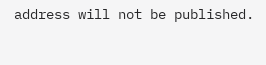address will not be published.